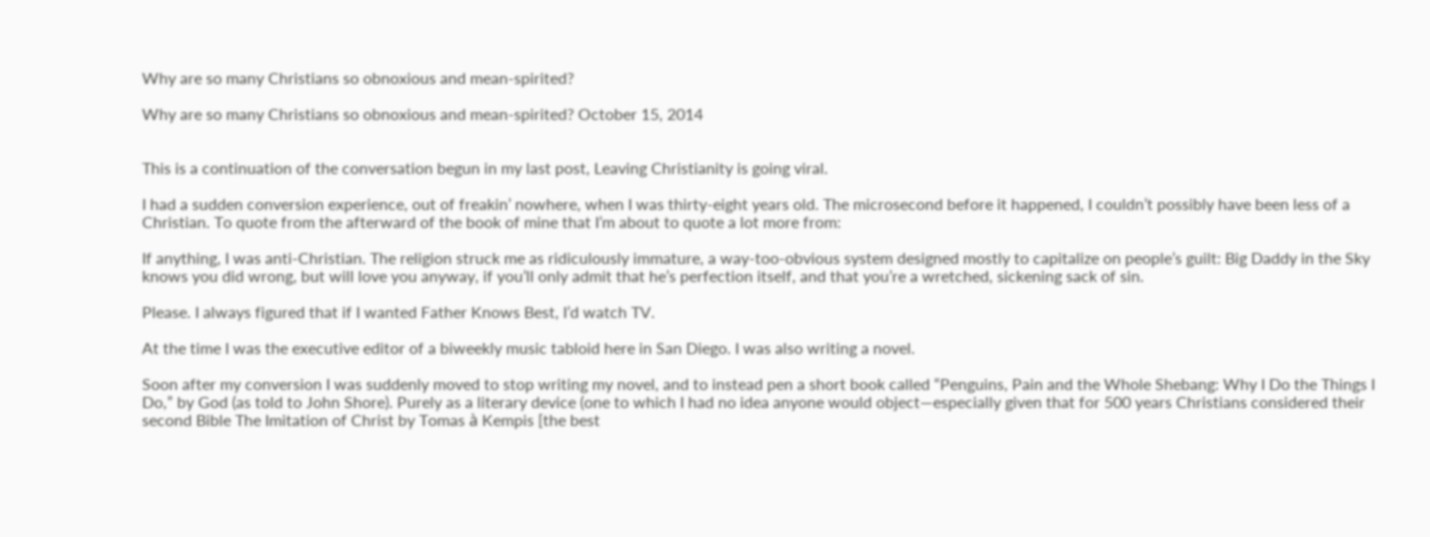Why are so many Christians so obnoxious and mean-spirited?

Why are so many Christians so obnoxious and mean-spirited? October 15, 2014


This is a continuation of the conversation begun in my last post, Leaving Christianity is going viral.

I had a sudden conversion experience, out of freakin’ nowhere, when I was thirty-eight years old. The microsecond before it happened, I couldn’t possibly have been less of a Christian. To quote from the afterward of the book of mine that I’m about to quote a lot more from:

If anything, I was anti-Christian. The religion struck me as ridiculously immature, a way-too-obvious system designed mostly to capitalize on people’s guilt: Big Daddy in the Sky knows you did wrong, but will love you anyway, if you’ll only admit that he’s perfection itself, and that you’re a wretched, sickening sack of sin.

Please. I always figured that if I wanted Father Knows Best, I’d watch TV.

At the time I was the executive editor of a biweekly music tabloid here in San Diego. I was also writing a novel.

Soon after my conversion I was suddenly moved to stop writing my novel, and to instead pen a short book called “Penguins, Pain and the Whole Shebang: Why I Do the Things I Do,” by God (as told to John Shore). Purely as a literary device (one to which I had no idea anyone would object—especially given that for 500 years Christians considered their second Bible The Imitation of Christ by Tomas à Kempis [the best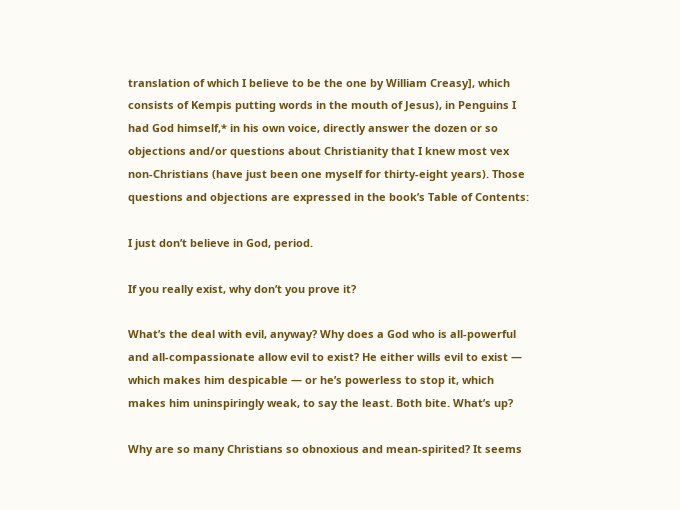translation of which I believe to be the one by William Creasy], which consists of Kempis putting words in the mouth of Jesus), in Penguins I had God himself,* in his own voice, directly answer the dozen or so objections and/or questions about Christianity that I knew most vex non-Christians (have just been one myself for thirty-eight years). Those questions and objections are expressed in the book’s Table of Contents:

I just don’t believe in God, period.

If you really exist, why don’t you prove it?

What’s the deal with evil, anyway? Why does a God who is all-powerful and all-compassionate allow evil to exist? He either wills evil to exist — which makes him despicable — or he’s powerless to stop it, which makes him uninspiringly weak, to say the least. Both bite. What’s up?

Why are so many Christians so obnoxious and mean-spirited? It seems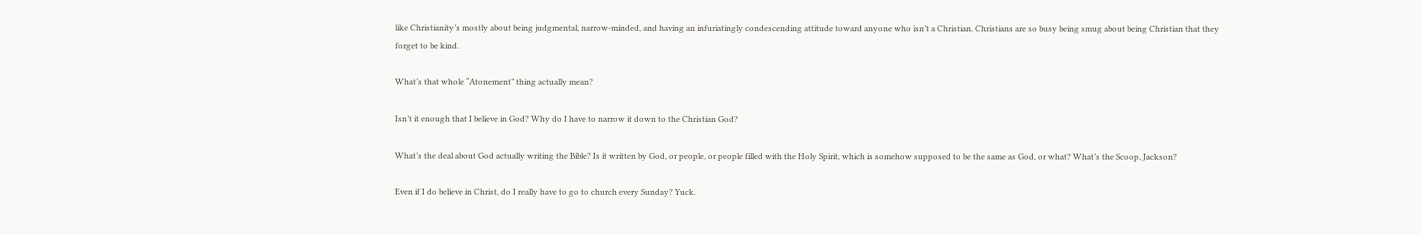like Christianity’s mostly about being judgmental, narrow-minded, and having an infuriatingly condescending attitude toward anyone who isn’t a Christian. Christians are so busy being smug about being Christian that they forget to be kind.

What’s that whole “Atonement” thing actually mean?

Isn’t it enough that I believe in God? Why do I have to narrow it down to the Christian God?

What’s the deal about God actually writing the Bible? Is it written by God, or people, or people filled with the Holy Spirit, which is somehow supposed to be the same as God, or what? What’s the Scoop, Jackson?

Even if I do believe in Christ, do I really have to go to church every Sunday? Yuck.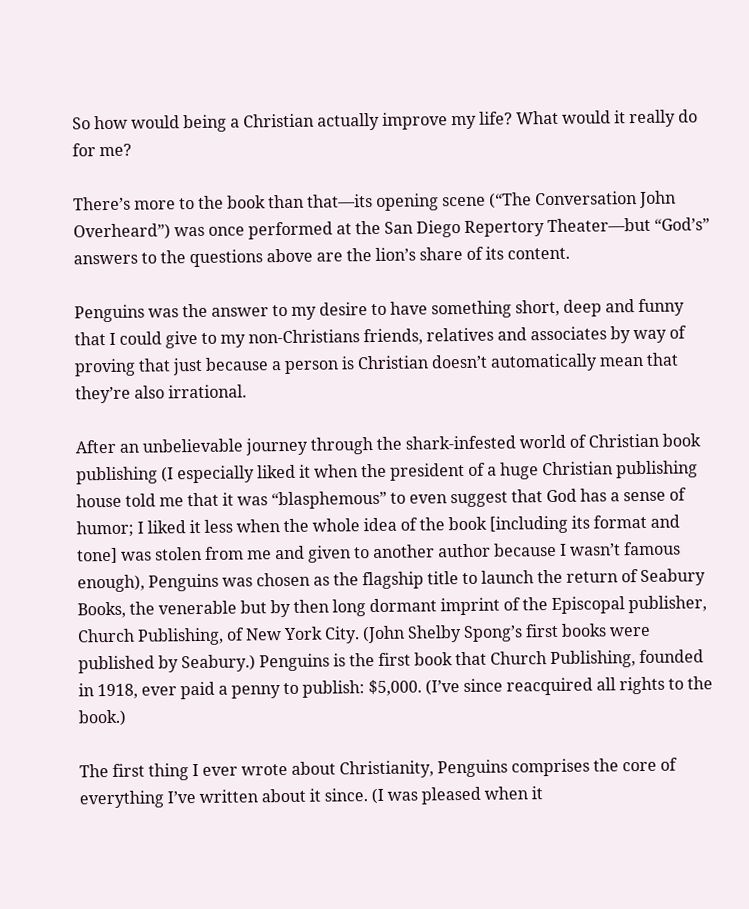So how would being a Christian actually improve my life? What would it really do for me?

There’s more to the book than that—its opening scene (“The Conversation John Overheard”) was once performed at the San Diego Repertory Theater—but “God’s” answers to the questions above are the lion’s share of its content.

Penguins was the answer to my desire to have something short, deep and funny that I could give to my non-Christians friends, relatives and associates by way of proving that just because a person is Christian doesn’t automatically mean that they’re also irrational.

After an unbelievable journey through the shark-infested world of Christian book publishing (I especially liked it when the president of a huge Christian publishing house told me that it was “blasphemous” to even suggest that God has a sense of humor; I liked it less when the whole idea of the book [including its format and tone] was stolen from me and given to another author because I wasn’t famous enough), Penguins was chosen as the flagship title to launch the return of Seabury Books, the venerable but by then long dormant imprint of the Episcopal publisher, Church Publishing, of New York City. (John Shelby Spong’s first books were published by Seabury.) Penguins is the first book that Church Publishing, founded in 1918, ever paid a penny to publish: $5,000. (I’ve since reacquired all rights to the book.)

The first thing I ever wrote about Christianity, Penguins comprises the core of everything I’ve written about it since. (I was pleased when it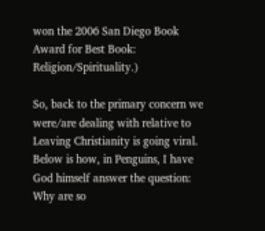won the 2006 San Diego Book Award for Best Book: Religion/Spirituality.)

So, back to the primary concern we were/are dealing with relative to Leaving Christianity is going viral. Below is how, in Penguins, I have God himself answer the question: Why are so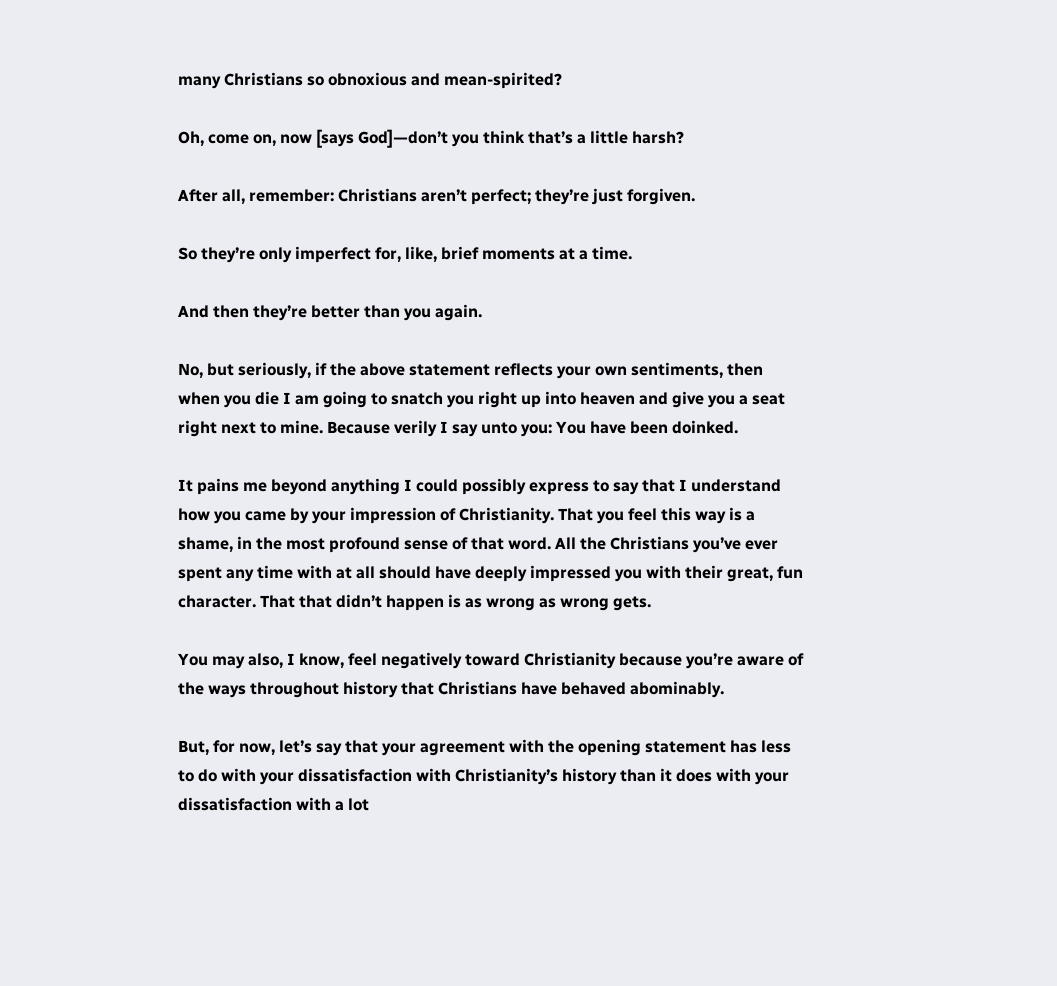many Christians so obnoxious and mean-spirited?

Oh, come on, now [says God]—don’t you think that’s a little harsh?

After all, remember: Christians aren’t perfect; they’re just forgiven.

So they’re only imperfect for, like, brief moments at a time.

And then they’re better than you again.

No, but seriously, if the above statement reflects your own sentiments, then when you die I am going to snatch you right up into heaven and give you a seat right next to mine. Because verily I say unto you: You have been doinked.

It pains me beyond anything I could possibly express to say that I understand how you came by your impression of Christianity. That you feel this way is a shame, in the most profound sense of that word. All the Christians you’ve ever spent any time with at all should have deeply impressed you with their great, fun character. That that didn’t happen is as wrong as wrong gets.

You may also, I know, feel negatively toward Christianity because you’re aware of the ways throughout history that Christians have behaved abominably.

But, for now, let’s say that your agreement with the opening statement has less to do with your dissatisfaction with Christianity’s history than it does with your dissatisfaction with a lot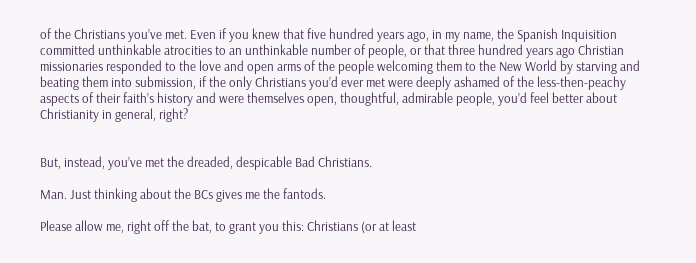of the Christians you’ve met. Even if you knew that five hundred years ago, in my name, the Spanish Inquisition committed unthinkable atrocities to an unthinkable number of people, or that three hundred years ago Christian missionaries responded to the love and open arms of the people welcoming them to the New World by starving and beating them into submission, if the only Christians you’d ever met were deeply ashamed of the less-then-peachy aspects of their faith’s history and were themselves open, thoughtful, admirable people, you’d feel better about Christianity in general, right?


But, instead, you’ve met the dreaded, despicable Bad Christians.

Man. Just thinking about the BCs gives me the fantods.

Please allow me, right off the bat, to grant you this: Christians (or at least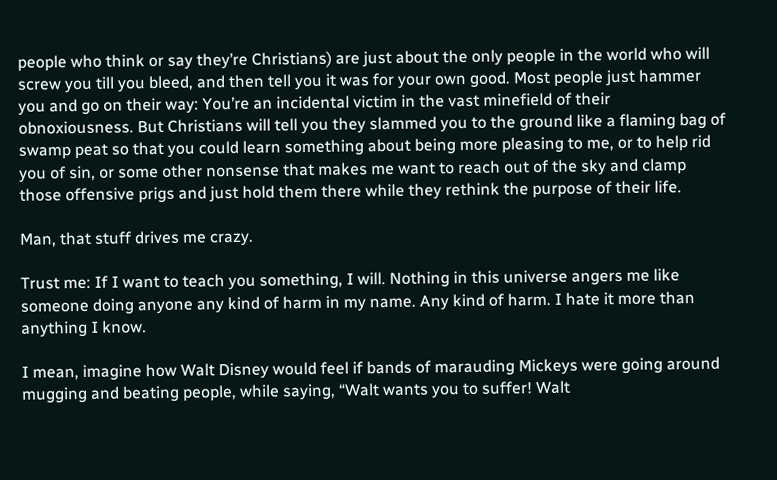people who think or say they’re Christians) are just about the only people in the world who will screw you till you bleed, and then tell you it was for your own good. Most people just hammer you and go on their way: You’re an incidental victim in the vast minefield of their obnoxiousness. But Christians will tell you they slammed you to the ground like a flaming bag of swamp peat so that you could learn something about being more pleasing to me, or to help rid you of sin, or some other nonsense that makes me want to reach out of the sky and clamp those offensive prigs and just hold them there while they rethink the purpose of their life.

Man, that stuff drives me crazy.

Trust me: If I want to teach you something, I will. Nothing in this universe angers me like someone doing anyone any kind of harm in my name. Any kind of harm. I hate it more than anything I know.

I mean, imagine how Walt Disney would feel if bands of marauding Mickeys were going around mugging and beating people, while saying, “Walt wants you to suffer! Walt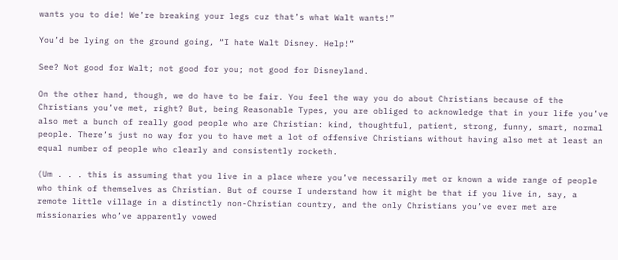wants you to die! We’re breaking your legs cuz that’s what Walt wants!”

You’d be lying on the ground going, “I hate Walt Disney. Help!”

See? Not good for Walt; not good for you; not good for Disneyland.

On the other hand, though, we do have to be fair. You feel the way you do about Christians because of the Christians you’ve met, right? But, being Reasonable Types, you are obliged to acknowledge that in your life you’ve also met a bunch of really good people who are Christian: kind, thoughtful, patient, strong, funny, smart, normal people. There’s just no way for you to have met a lot of offensive Christians without having also met at least an equal number of people who clearly and consistently rocketh.

(Um . . . this is assuming that you live in a place where you’ve necessarily met or known a wide range of people who think of themselves as Christian. But of course I understand how it might be that if you live in, say, a remote little village in a distinctly non-Christian country, and the only Christians you’ve ever met are missionaries who’ve apparently vowed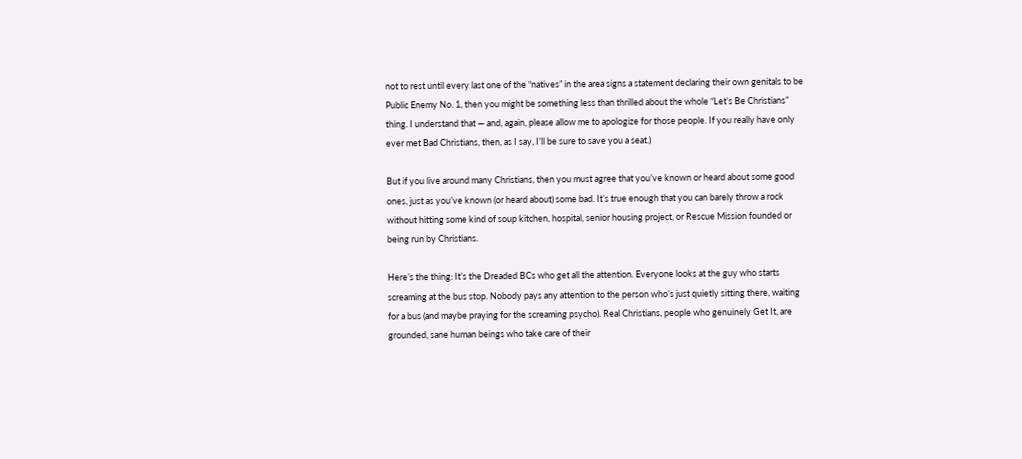not to rest until every last one of the “natives” in the area signs a statement declaring their own genitals to be Public Enemy No. 1, then you might be something less than thrilled about the whole “Let’s Be Christians” thing. I understand that — and, again, please allow me to apologize for those people. If you really have only ever met Bad Christians, then, as I say, I’ll be sure to save you a seat.)

But if you live around many Christians, then you must agree that you’ve known or heard about some good ones, just as you’ve known (or heard about) some bad. It’s true enough that you can barely throw a rock without hitting some kind of soup kitchen, hospital, senior housing project, or Rescue Mission founded or being run by Christians.

Here’s the thing: It’s the Dreaded BCs who get all the attention. Everyone looks at the guy who starts screaming at the bus stop. Nobody pays any attention to the person who’s just quietly sitting there, waiting for a bus (and maybe praying for the screaming psycho). Real Christians, people who genuinely Get It, are grounded, sane human beings who take care of their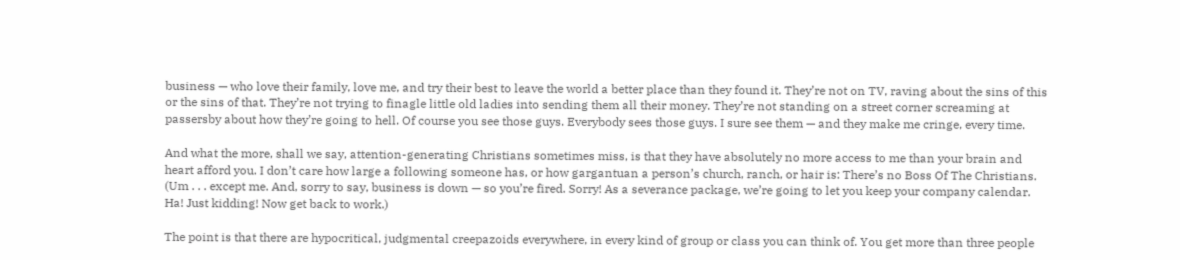business — who love their family, love me, and try their best to leave the world a better place than they found it. They’re not on TV, raving about the sins of this or the sins of that. They’re not trying to finagle little old ladies into sending them all their money. They’re not standing on a street corner screaming at passersby about how they’re going to hell. Of course you see those guys. Everybody sees those guys. I sure see them — and they make me cringe, every time.

And what the more, shall we say, attention-generating Christians sometimes miss, is that they have absolutely no more access to me than your brain and heart afford you. I don’t care how large a following someone has, or how gargantuan a person’s church, ranch, or hair is: There’s no Boss Of The Christians. (Um . . . except me. And, sorry to say, business is down — so you’re fired. Sorry! As a severance package, we’re going to let you keep your company calendar. Ha! Just kidding! Now get back to work.)

The point is that there are hypocritical, judgmental creepazoids everywhere, in every kind of group or class you can think of. You get more than three people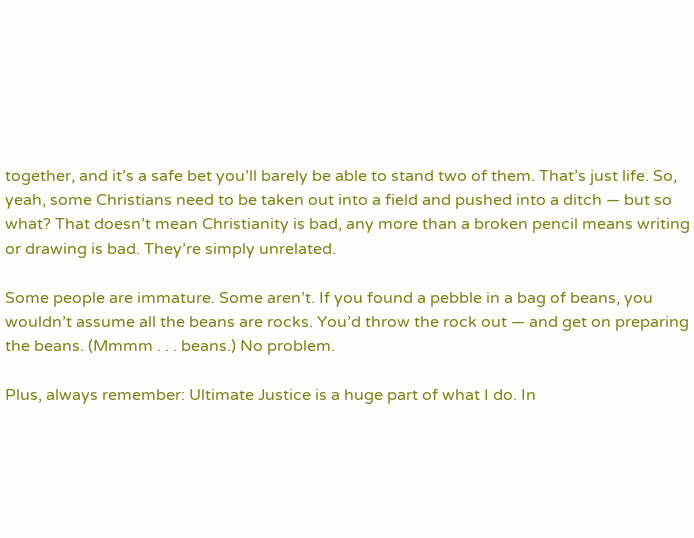together, and it’s a safe bet you’ll barely be able to stand two of them. That’s just life. So, yeah, some Christians need to be taken out into a field and pushed into a ditch — but so what? That doesn’t mean Christianity is bad, any more than a broken pencil means writing or drawing is bad. They’re simply unrelated.

Some people are immature. Some aren’t. If you found a pebble in a bag of beans, you wouldn’t assume all the beans are rocks. You’d throw the rock out — and get on preparing the beans. (Mmmm . . . beans.) No problem.

Plus, always remember: Ultimate Justice is a huge part of what I do. In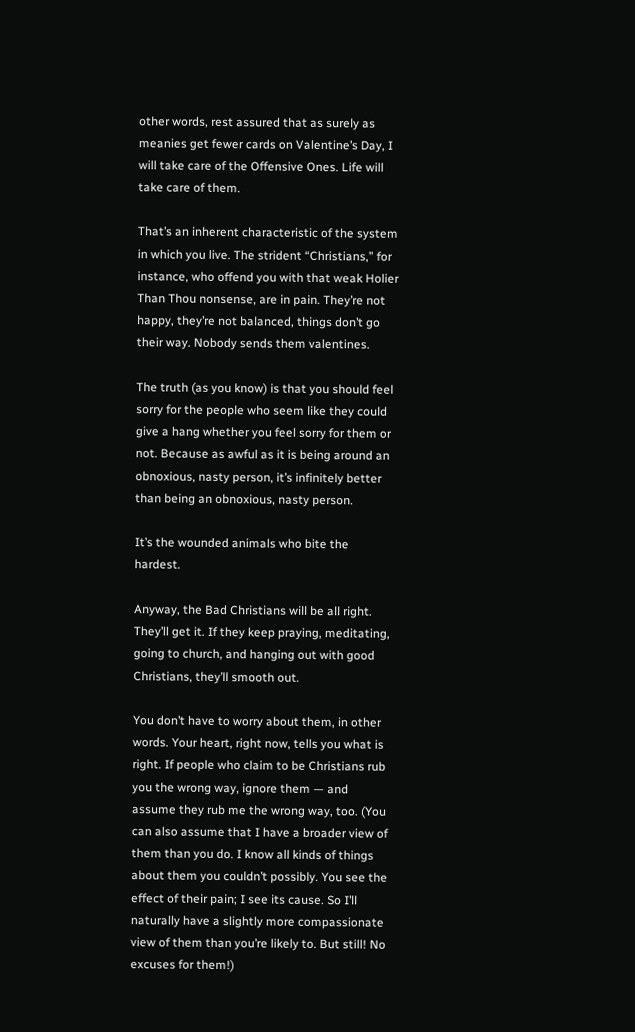other words, rest assured that as surely as meanies get fewer cards on Valentine’s Day, I will take care of the Offensive Ones. Life will take care of them.

That’s an inherent characteristic of the system in which you live. The strident “Christians,” for instance, who offend you with that weak Holier Than Thou nonsense, are in pain. They’re not happy, they’re not balanced, things don’t go their way. Nobody sends them valentines.

The truth (as you know) is that you should feel sorry for the people who seem like they could give a hang whether you feel sorry for them or not. Because as awful as it is being around an obnoxious, nasty person, it’s infinitely better than being an obnoxious, nasty person.

It’s the wounded animals who bite the hardest.

Anyway, the Bad Christians will be all right. They’ll get it. If they keep praying, meditating, going to church, and hanging out with good Christians, they’ll smooth out.

You don’t have to worry about them, in other words. Your heart, right now, tells you what is right. If people who claim to be Christians rub you the wrong way, ignore them — and assume they rub me the wrong way, too. (You can also assume that I have a broader view of them than you do. I know all kinds of things about them you couldn’t possibly. You see the effect of their pain; I see its cause. So I’ll naturally have a slightly more compassionate view of them than you’re likely to. But still! No excuses for them!)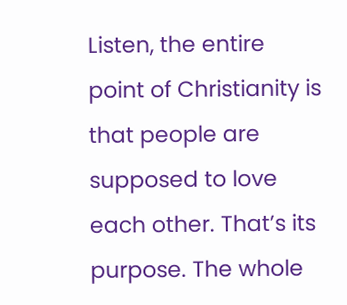Listen, the entire point of Christianity is that people are supposed to love each other. That’s its purpose. The whole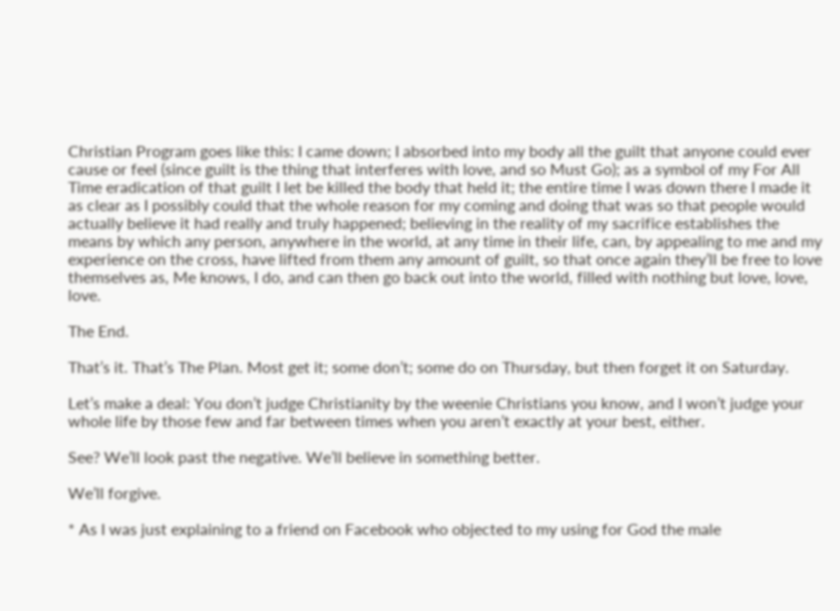Christian Program goes like this: I came down; I absorbed into my body all the guilt that anyone could ever cause or feel (since guilt is the thing that interferes with love, and so Must Go); as a symbol of my For All Time eradication of that guilt I let be killed the body that held it; the entire time I was down there I made it as clear as I possibly could that the whole reason for my coming and doing that was so that people would actually believe it had really and truly happened; believing in the reality of my sacrifice establishes the means by which any person, anywhere in the world, at any time in their life, can, by appealing to me and my experience on the cross, have lifted from them any amount of guilt, so that once again they’ll be free to love themselves as, Me knows, I do, and can then go back out into the world, filled with nothing but love, love, love.

The End.

That’s it. That’s The Plan. Most get it; some don’t; some do on Thursday, but then forget it on Saturday.

Let’s make a deal: You don’t judge Christianity by the weenie Christians you know, and I won’t judge your whole life by those few and far between times when you aren’t exactly at your best, either.

See? We’ll look past the negative. We’ll believe in something better.

We’ll forgive.

* As I was just explaining to a friend on Facebook who objected to my using for God the male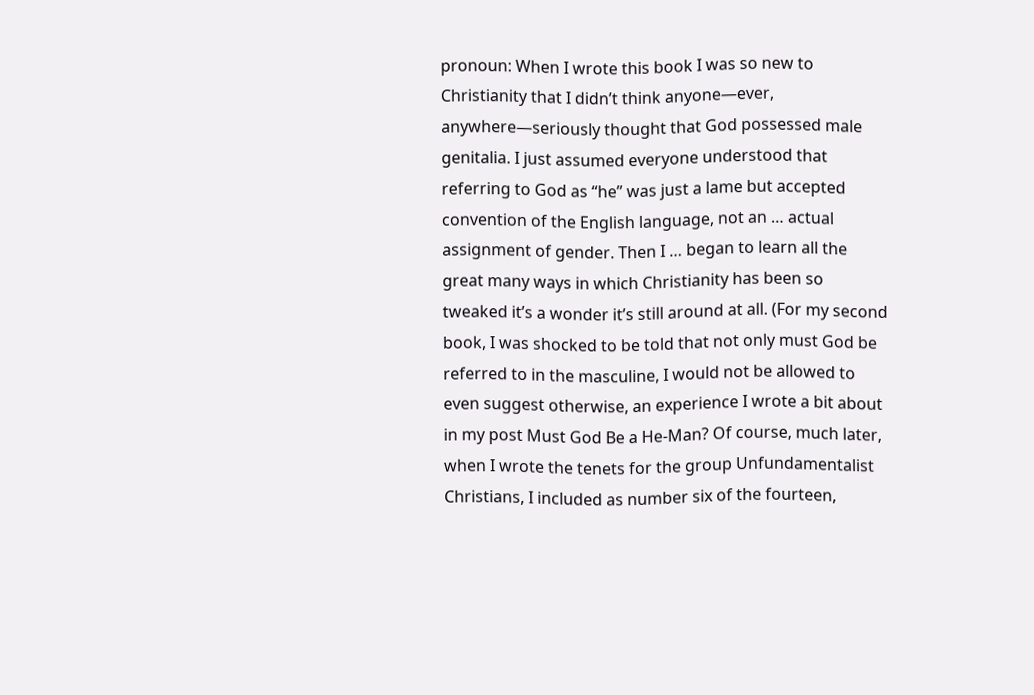pronoun: When I wrote this book I was so new to Christianity that I didn’t think anyone—ever, anywhere—seriously thought that God possessed male genitalia. I just assumed everyone understood that referring to God as “he” was just a lame but accepted convention of the English language, not an … actual assignment of gender. Then I … began to learn all the great many ways in which Christianity has been so tweaked it’s a wonder it’s still around at all. (For my second book, I was shocked to be told that not only must God be referred to in the masculine, I would not be allowed to even suggest otherwise, an experience I wrote a bit about in my post Must God Be a He-Man? Of course, much later, when I wrote the tenets for the group Unfundamentalist Christians, I included as number six of the fourteen,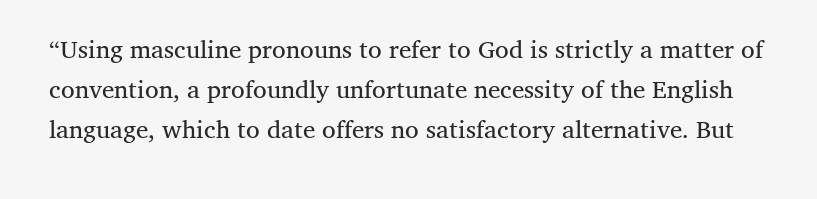“Using masculine pronouns to refer to God is strictly a matter of convention, a profoundly unfortunate necessity of the English language, which to date offers no satisfactory alternative. But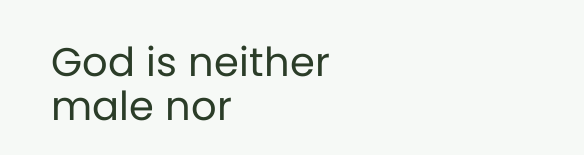God is neither male nor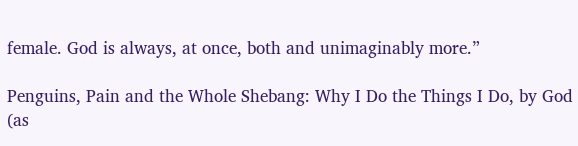female. God is always, at once, both and unimaginably more.”

Penguins, Pain and the Whole Shebang: Why I Do the Things I Do, by God (as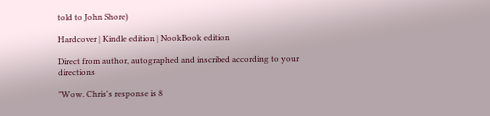told to John Shore)

Hardcover | Kindle edition | NookBook edition

Direct from author, autographed and inscribed according to your directions

"Wow. Chris's response is 8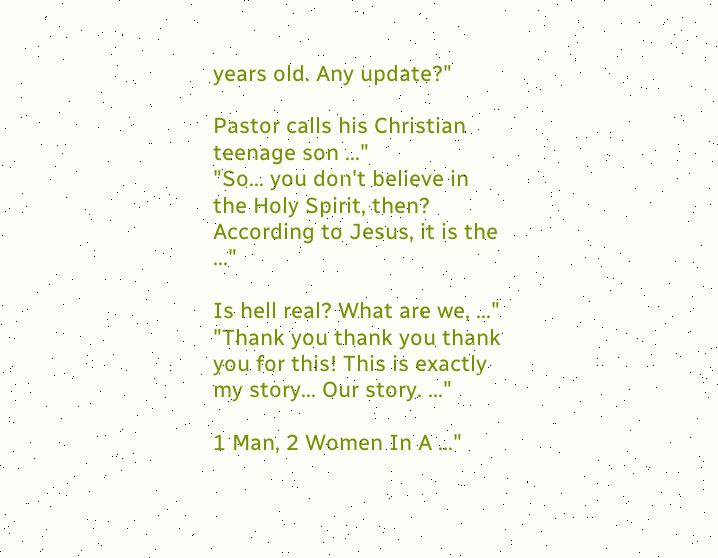years old. Any update?"

Pastor calls his Christian teenage son ..."
"So... you don't believe in the Holy Spirit, then? According to Jesus, it is the ..."

Is hell real? What are we, ..."
"Thank you thank you thank you for this! This is exactly my story... Our story. ..."

1 Man, 2 Women In A ..."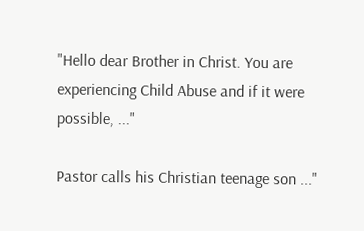"Hello dear Brother in Christ. You are experiencing Child Abuse and if it were possible, ..."

Pastor calls his Christian teenage son ..."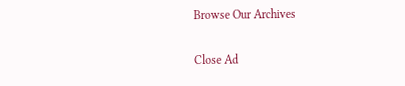Browse Our Archives

Close Ad